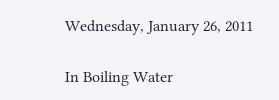Wednesday, January 26, 2011

In Boiling Water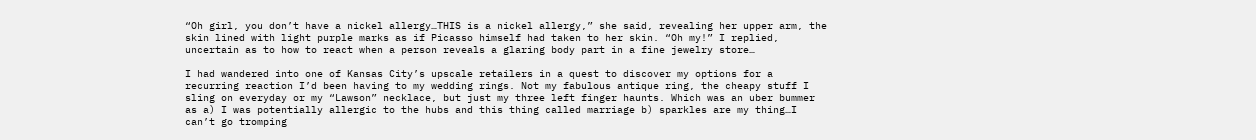“Oh girl, you don’t have a nickel allergy…THIS is a nickel allergy,” she said, revealing her upper arm, the skin lined with light purple marks as if Picasso himself had taken to her skin. “Oh my!” I replied, uncertain as to how to react when a person reveals a glaring body part in a fine jewelry store…

I had wandered into one of Kansas City’s upscale retailers in a quest to discover my options for a recurring reaction I’d been having to my wedding rings. Not my fabulous antique ring, the cheapy stuff I sling on everyday or my “Lawson” necklace, but just my three left finger haunts. Which was an uber bummer as a) I was potentially allergic to the hubs and this thing called marriage b) sparkles are my thing…I can’t go tromping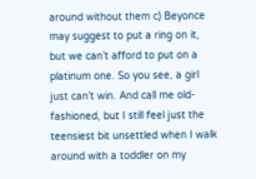around without them c) Beyonce may suggest to put a ring on it, but we can’t afford to put on a platinum one. So you see, a girl just can’t win. And call me old-fashioned, but I still feel just the teensiest bit unsettled when I walk around with a toddler on my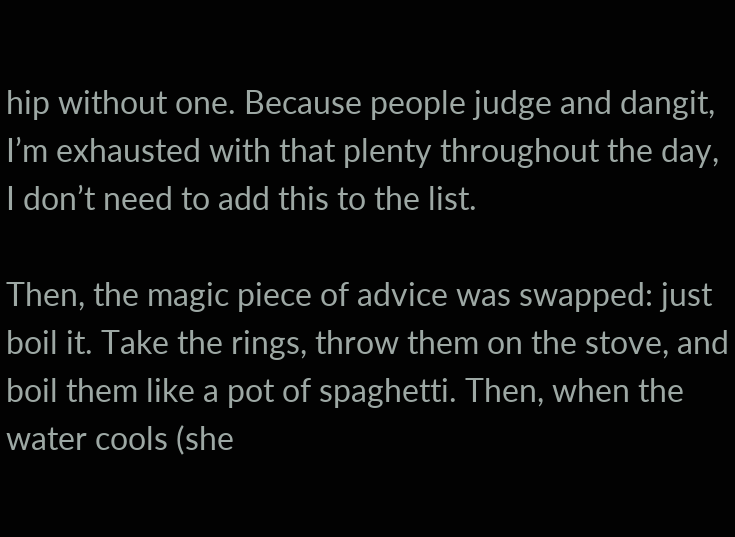hip without one. Because people judge and dangit, I’m exhausted with that plenty throughout the day, I don’t need to add this to the list.

Then, the magic piece of advice was swapped: just boil it. Take the rings, throw them on the stove, and boil them like a pot of spaghetti. Then, when the water cools (she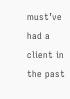must’ve had a client in the past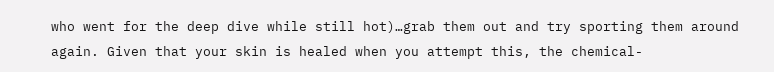who went for the deep dive while still hot)…grab them out and try sporting them around again. Given that your skin is healed when you attempt this, the chemical-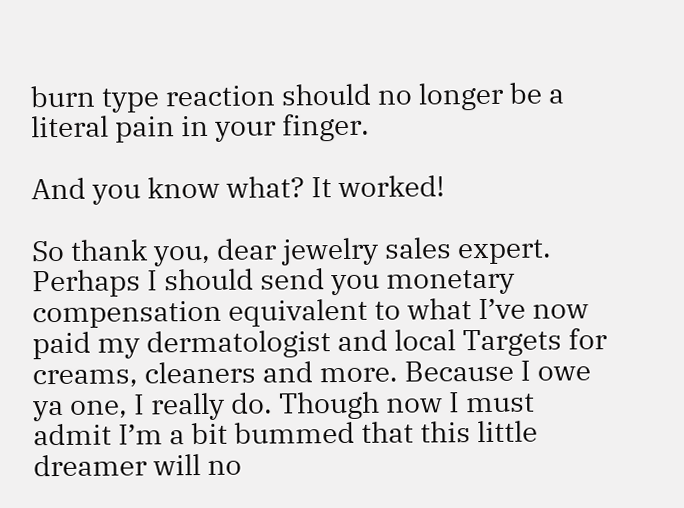burn type reaction should no longer be a literal pain in your finger.

And you know what? It worked!

So thank you, dear jewelry sales expert. Perhaps I should send you monetary compensation equivalent to what I’ve now paid my dermatologist and local Targets for creams, cleaners and more. Because I owe ya one, I really do. Though now I must admit I’m a bit bummed that this little dreamer will no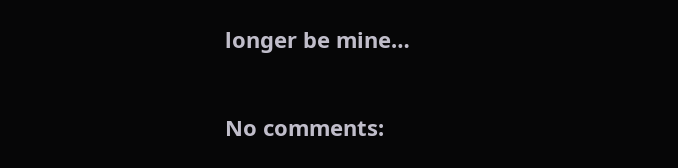longer be mine…

No comments: